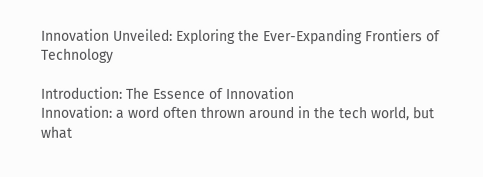Innovation Unveiled: Exploring the Ever-Expanding Frontiers of Technology

Introduction: The Essence of Innovation
Innovation: a word often thrown around in the tech world, but what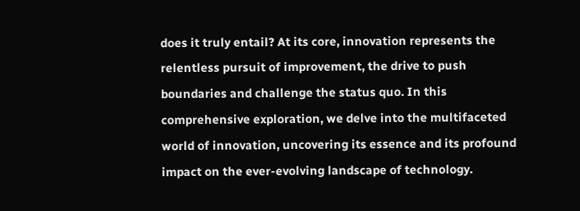does it truly entail? At its core, innovation represents the relentless pursuit of improvement, the drive to push boundaries and challenge the status quo. In this comprehensive exploration, we delve into the multifaceted world of innovation, uncovering its essence and its profound impact on the ever-evolving landscape of technology.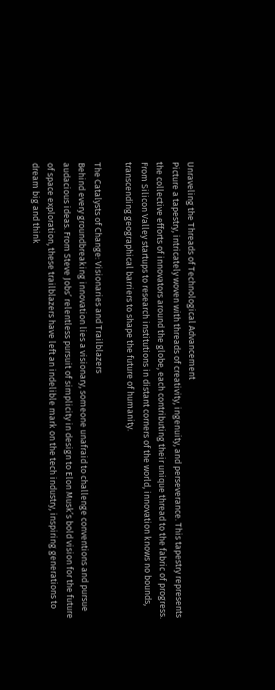Unraveling the Threads of Technological Advancement
Picture a tapestry, intricately woven with threads of creativity, ingenuity, and perseverance. This tapestry represents the collective efforts of innovators around the globe, each contributing their unique thread to the fabric of progress. From Silicon Valley startups to research institutions in distant corners of the world, innovation knows no bounds, transcending geographical barriers to shape the future of humanity.

The Catalysts of Change: Visionaries and Trailblazers
Behind every groundbreaking innovation lies a visionary, someone unafraid to challenge conventions and pursue audacious ideas. From Steve Jobs’ relentless pursuit of simplicity in design to Elon Musk’s bold vision for the future of space exploration, these trailblazers have left an indelible mark on the tech industry, inspiring generations to dream big and think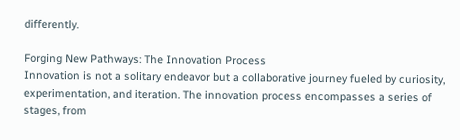differently.

Forging New Pathways: The Innovation Process
Innovation is not a solitary endeavor but a collaborative journey fueled by curiosity, experimentation, and iteration. The innovation process encompasses a series of stages, from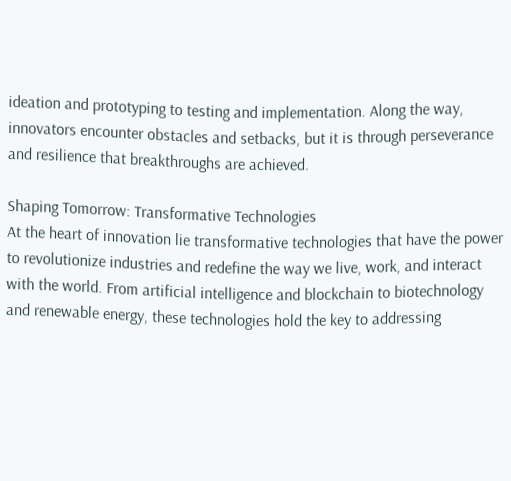ideation and prototyping to testing and implementation. Along the way, innovators encounter obstacles and setbacks, but it is through perseverance and resilience that breakthroughs are achieved.

Shaping Tomorrow: Transformative Technologies
At the heart of innovation lie transformative technologies that have the power to revolutionize industries and redefine the way we live, work, and interact with the world. From artificial intelligence and blockchain to biotechnology and renewable energy, these technologies hold the key to addressing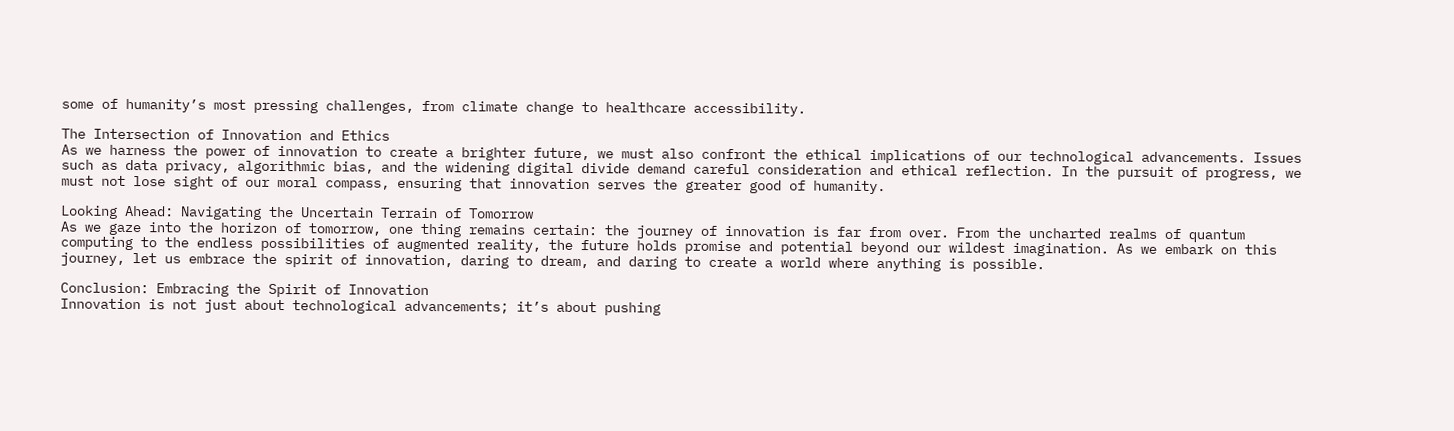some of humanity’s most pressing challenges, from climate change to healthcare accessibility.

The Intersection of Innovation and Ethics
As we harness the power of innovation to create a brighter future, we must also confront the ethical implications of our technological advancements. Issues such as data privacy, algorithmic bias, and the widening digital divide demand careful consideration and ethical reflection. In the pursuit of progress, we must not lose sight of our moral compass, ensuring that innovation serves the greater good of humanity.

Looking Ahead: Navigating the Uncertain Terrain of Tomorrow
As we gaze into the horizon of tomorrow, one thing remains certain: the journey of innovation is far from over. From the uncharted realms of quantum computing to the endless possibilities of augmented reality, the future holds promise and potential beyond our wildest imagination. As we embark on this journey, let us embrace the spirit of innovation, daring to dream, and daring to create a world where anything is possible.

Conclusion: Embracing the Spirit of Innovation
Innovation is not just about technological advancements; it’s about pushing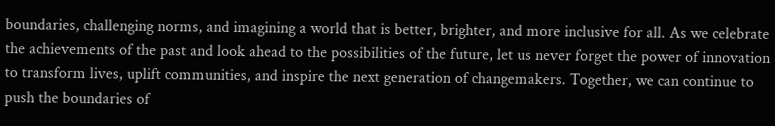boundaries, challenging norms, and imagining a world that is better, brighter, and more inclusive for all. As we celebrate the achievements of the past and look ahead to the possibilities of the future, let us never forget the power of innovation to transform lives, uplift communities, and inspire the next generation of changemakers. Together, we can continue to push the boundaries of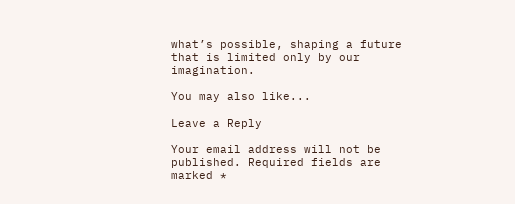what’s possible, shaping a future that is limited only by our imagination.

You may also like...

Leave a Reply

Your email address will not be published. Required fields are marked *